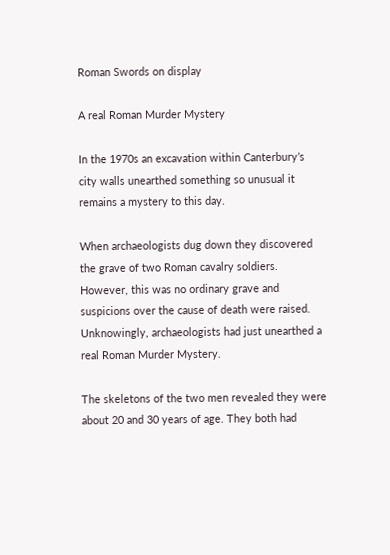Roman Swords on display

A real Roman Murder Mystery

In the 1970s an excavation within Canterbury’s city walls unearthed something so unusual it remains a mystery to this day.

When archaeologists dug down they discovered the grave of two Roman cavalry soldiers.  However, this was no ordinary grave and suspicions over the cause of death were raised. Unknowingly, archaeologists had just unearthed a real Roman Murder Mystery.

The skeletons of the two men revealed they were about 20 and 30 years of age. They both had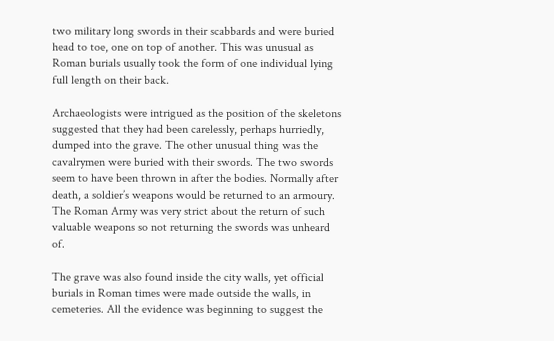two military long swords in their scabbards and were buried head to toe, one on top of another. This was unusual as Roman burials usually took the form of one individual lying full length on their back.

Archaeologists were intrigued as the position of the skeletons suggested that they had been carelessly, perhaps hurriedly, dumped into the grave. The other unusual thing was the cavalrymen were buried with their swords. The two swords seem to have been thrown in after the bodies. Normally after death, a soldier’s weapons would be returned to an armoury. The Roman Army was very strict about the return of such valuable weapons so not returning the swords was unheard of.

The grave was also found inside the city walls, yet official burials in Roman times were made outside the walls, in cemeteries. All the evidence was beginning to suggest the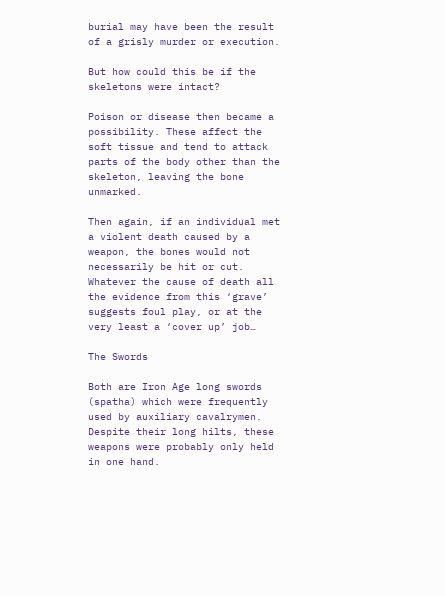burial may have been the result of a grisly murder or execution.

But how could this be if the skeletons were intact?

Poison or disease then became a possibility. These affect the soft tissue and tend to attack parts of the body other than the skeleton, leaving the bone unmarked.

Then again, if an individual met a violent death caused by a weapon, the bones would not necessarily be hit or cut. Whatever the cause of death all the evidence from this ‘grave’ suggests foul play, or at the very least a ‘cover up’ job…

The Swords

Both are Iron Age long swords (spatha) which were frequently used by auxiliary cavalrymen.  Despite their long hilts, these weapons were probably only held in one hand.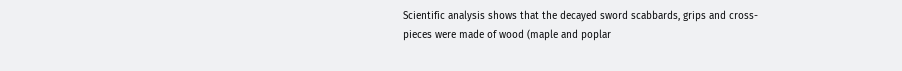Scientific analysis shows that the decayed sword scabbards, grips and cross-pieces were made of wood (maple and poplar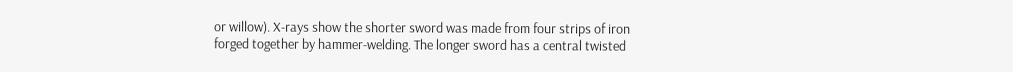or willow). X-rays show the shorter sword was made from four strips of iron forged together by hammer-welding. The longer sword has a central twisted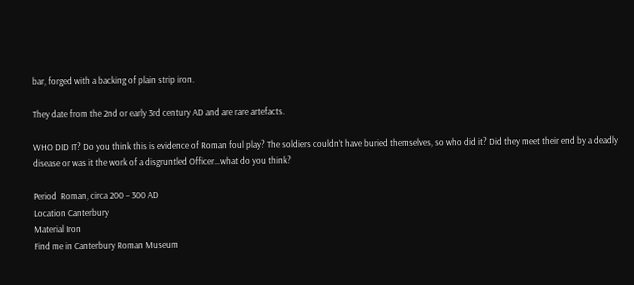bar, forged with a backing of plain strip iron.

They date from the 2nd or early 3rd century AD and are rare artefacts.

WHO DID IT? Do you think this is evidence of Roman foul play? The soldiers couldn’t have buried themselves, so who did it? Did they meet their end by a deadly disease or was it the work of a disgruntled Officer…what do you think?

Period  Roman, circa 200 – 300 AD
Location Canterbury
Material Iron
Find me in Canterbury Roman Museum